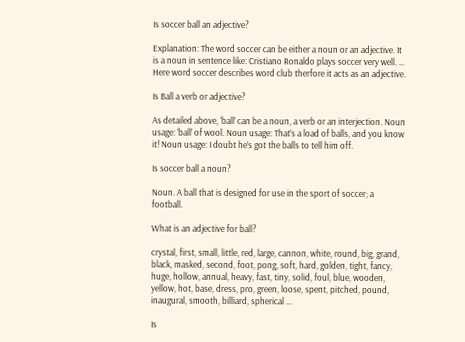Is soccer ball an adjective?

Explanation: The word soccer can be either a noun or an adjective. It is a noun in sentence like: Cristiano Ronaldo plays soccer very well. … Here word soccer describes word club therfore it acts as an adjective.

Is Ball a verb or adjective?

As detailed above, ‘ball’ can be a noun, a verb or an interjection. Noun usage: ‘ball’ of wool. Noun usage: That’s a load of balls, and you know it! Noun usage: I doubt he’s got the balls to tell him off.

Is soccer ball a noun?

Noun. A ball that is designed for use in the sport of soccer; a football.

What is an adjective for ball?

crystal, first, small, little, red, large, cannon, white, round, big, grand, black, masked, second, foot, pong, soft, hard, golden, tight, fancy, huge, hollow, annual, heavy, fast, tiny, solid, foul, blue, wooden, yellow, hot, base, dress, pro, green, loose, spent, pitched, pound, inaugural, smooth, billiard, spherical …

Is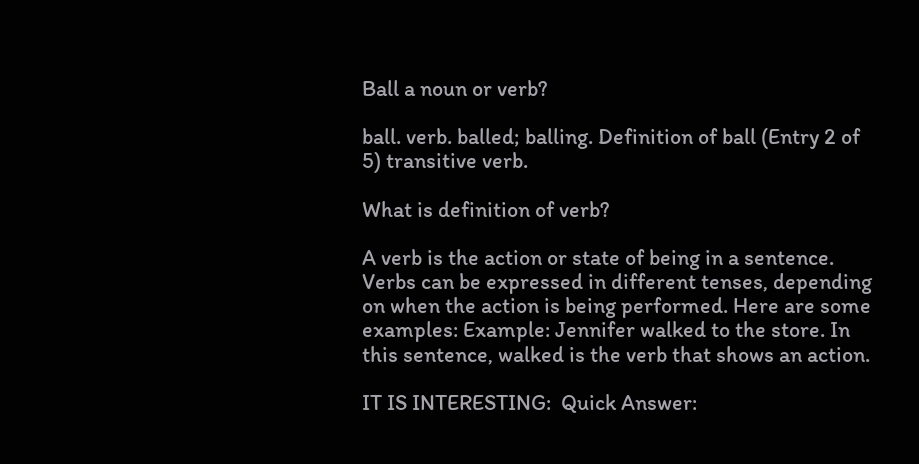Ball a noun or verb?

ball. verb. balled; balling. Definition of ball (Entry 2 of 5) transitive verb.

What is definition of verb?

A verb is the action or state of being in a sentence. Verbs can be expressed in different tenses, depending on when the action is being performed. Here are some examples: Example: Jennifer walked to the store. In this sentence, walked is the verb that shows an action.

IT IS INTERESTING:  Quick Answer: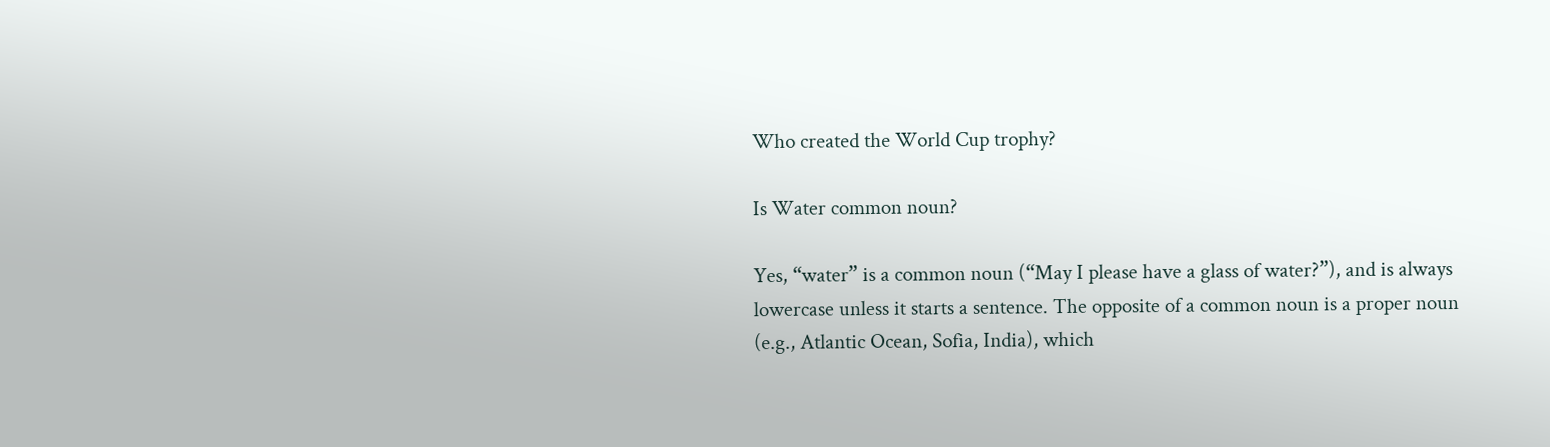Who created the World Cup trophy?

Is Water common noun?

Yes, “water” is a common noun (“May I please have a glass of water?”), and is always lowercase unless it starts a sentence. The opposite of a common noun is a proper noun (e.g., Atlantic Ocean, Sofia, India), which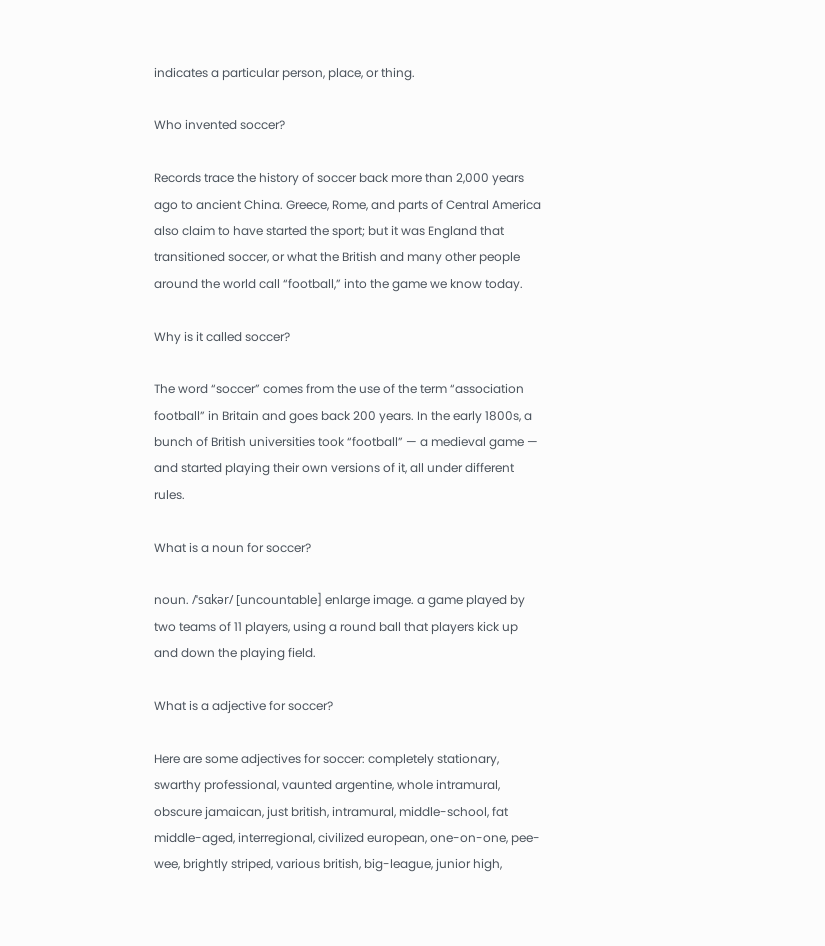indicates a particular person, place, or thing.

Who invented soccer?

Records trace the history of soccer back more than 2,000 years ago to ancient China. Greece, Rome, and parts of Central America also claim to have started the sport; but it was England that transitioned soccer, or what the British and many other people around the world call “football,” into the game we know today.

Why is it called soccer?

The word “soccer” comes from the use of the term “association football” in Britain and goes back 200 years. In the early 1800s, a bunch of British universities took “football” — a medieval game — and started playing their own versions of it, all under different rules.

What is a noun for soccer?

noun. /ˈsɑkər/ [uncountable] enlarge image. a game played by two teams of 11 players, using a round ball that players kick up and down the playing field.

What is a adjective for soccer?

Here are some adjectives for soccer: completely stationary, swarthy professional, vaunted argentine, whole intramural, obscure jamaican, just british, intramural, middle-school, fat middle-aged, interregional, civilized european, one-on-one, pee-wee, brightly striped, various british, big-league, junior high,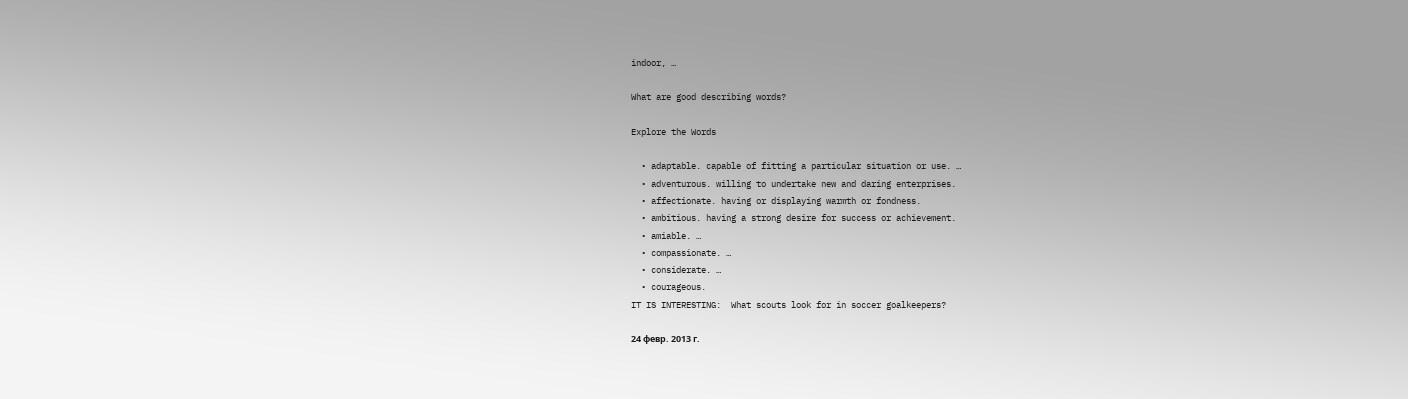indoor, …

What are good describing words?

Explore the Words

  • adaptable. capable of fitting a particular situation or use. …
  • adventurous. willing to undertake new and daring enterprises.
  • affectionate. having or displaying warmth or fondness.
  • ambitious. having a strong desire for success or achievement.
  • amiable. …
  • compassionate. …
  • considerate. …
  • courageous.
IT IS INTERESTING:  What scouts look for in soccer goalkeepers?

24 февр. 2013 г.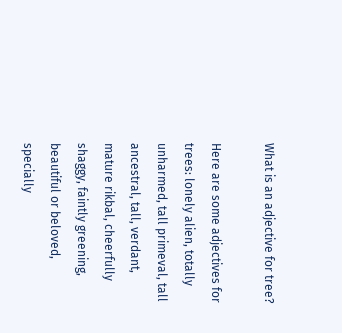What is an adjective for tree?

Here are some adjectives for trees: lonely alien, totally unharmed, tall primeval, tall ancestral, tall, verdant, mature rikbal, cheerfully shaggy, faintly greening, beautiful or beloved, specially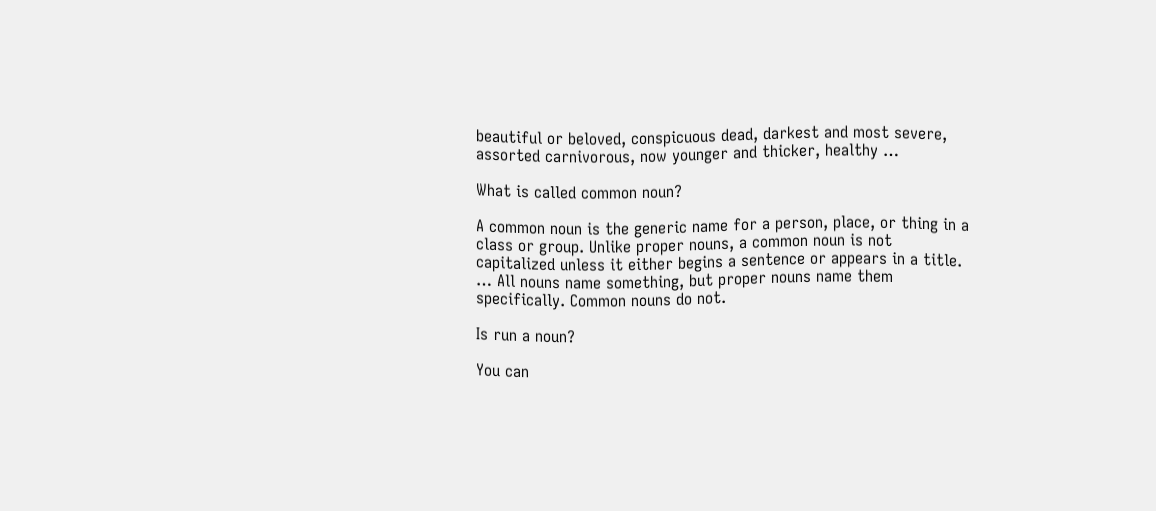beautiful or beloved, conspicuous dead, darkest and most severe, assorted carnivorous, now younger and thicker, healthy …

What is called common noun?

A common noun is the generic name for a person, place, or thing in a class or group. Unlike proper nouns, a common noun is not capitalized unless it either begins a sentence or appears in a title. … All nouns name something, but proper nouns name them specifically. Common nouns do not.

Is run a noun?

You can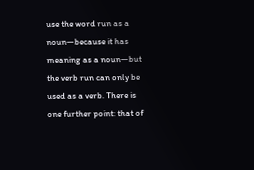use the word run as a noun—because it has meaning as a noun—but the verb run can only be used as a verb. There is one further point: that of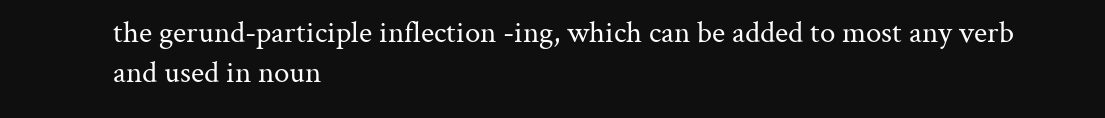the gerund-participle inflection -ing, which can be added to most any verb and used in noun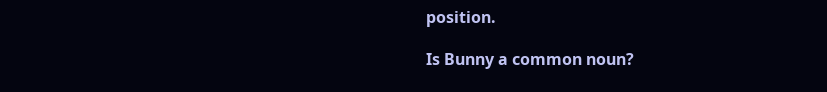position.

Is Bunny a common noun?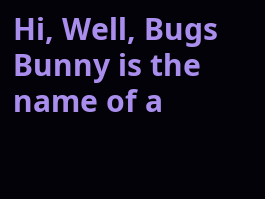Hi, Well, Bugs Bunny is the name of a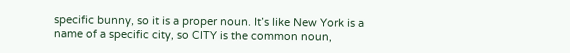specific bunny, so it is a proper noun. It’s like New York is a name of a specific city, so CITY is the common noun,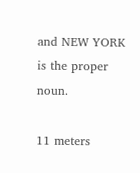and NEW YORK is the proper noun.

11 meters